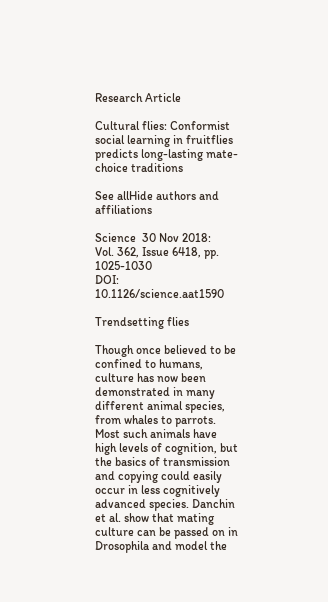Research Article

Cultural flies: Conformist social learning in fruitflies predicts long-lasting mate-choice traditions

See allHide authors and affiliations

Science  30 Nov 2018:
Vol. 362, Issue 6418, pp. 1025-1030
DOI: 10.1126/science.aat1590

Trendsetting flies

Though once believed to be confined to humans, culture has now been demonstrated in many different animal species, from whales to parrots. Most such animals have high levels of cognition, but the basics of transmission and copying could easily occur in less cognitively advanced species. Danchin et al. show that mating culture can be passed on in Drosophila and model the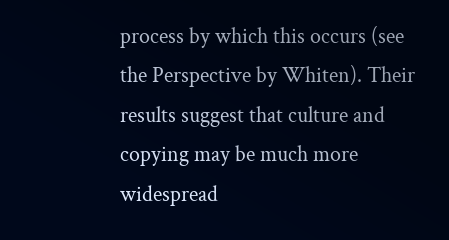process by which this occurs (see the Perspective by Whiten). Their results suggest that culture and copying may be much more widespread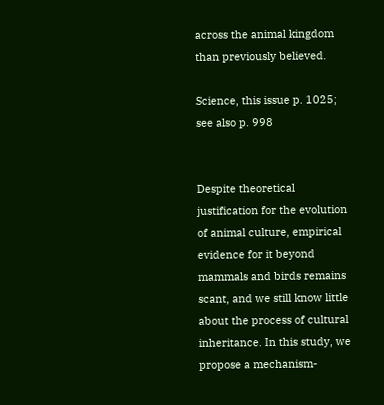across the animal kingdom than previously believed.

Science, this issue p. 1025; see also p. 998


Despite theoretical justification for the evolution of animal culture, empirical evidence for it beyond mammals and birds remains scant, and we still know little about the process of cultural inheritance. In this study, we propose a mechanism-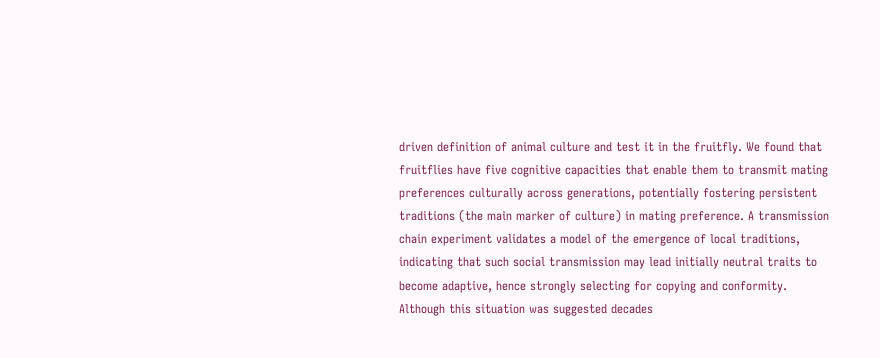driven definition of animal culture and test it in the fruitfly. We found that fruitflies have five cognitive capacities that enable them to transmit mating preferences culturally across generations, potentially fostering persistent traditions (the main marker of culture) in mating preference. A transmission chain experiment validates a model of the emergence of local traditions, indicating that such social transmission may lead initially neutral traits to become adaptive, hence strongly selecting for copying and conformity. Although this situation was suggested decades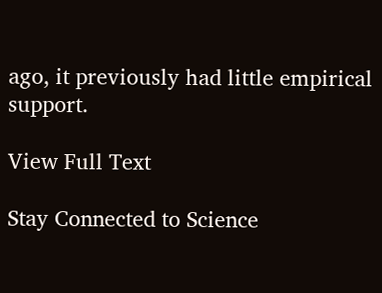ago, it previously had little empirical support.

View Full Text

Stay Connected to Science